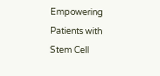Empowering Patients with Stem Cell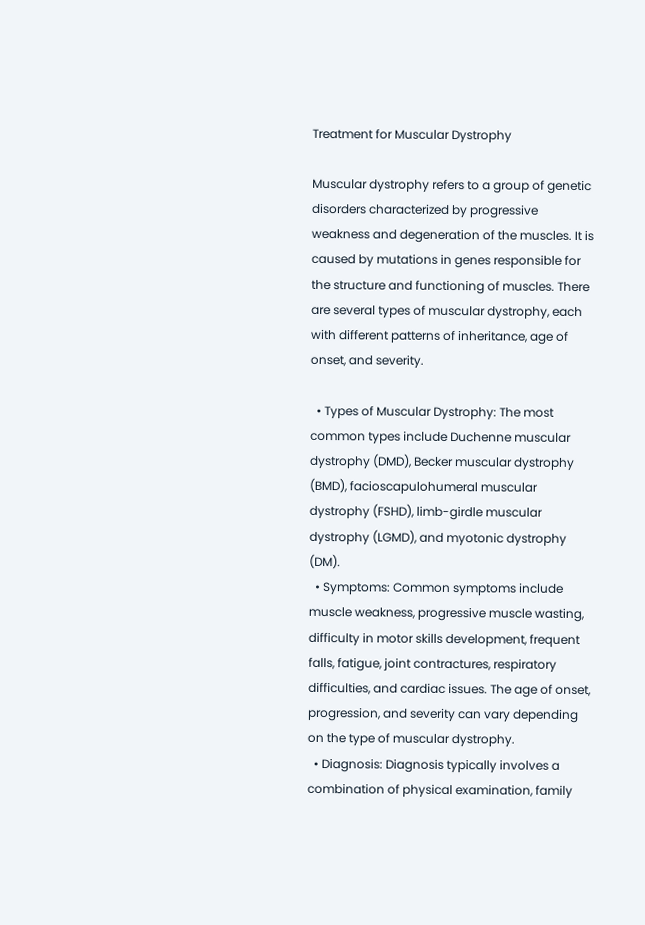Treatment for Muscular Dystrophy

Muscular dystrophy refers to a group of genetic disorders characterized by progressive weakness and degeneration of the muscles. It is caused by mutations in genes responsible for the structure and functioning of muscles. There are several types of muscular dystrophy, each with different patterns of inheritance, age of onset, and severity.

  • Types of Muscular Dystrophy: The most common types include Duchenne muscular dystrophy (DMD), Becker muscular dystrophy (BMD), facioscapulohumeral muscular dystrophy (FSHD), limb-girdle muscular dystrophy (LGMD), and myotonic dystrophy (DM).
  • Symptoms: Common symptoms include muscle weakness, progressive muscle wasting, difficulty in motor skills development, frequent falls, fatigue, joint contractures, respiratory difficulties, and cardiac issues. The age of onset, progression, and severity can vary depending on the type of muscular dystrophy.
  • Diagnosis: Diagnosis typically involves a combination of physical examination, family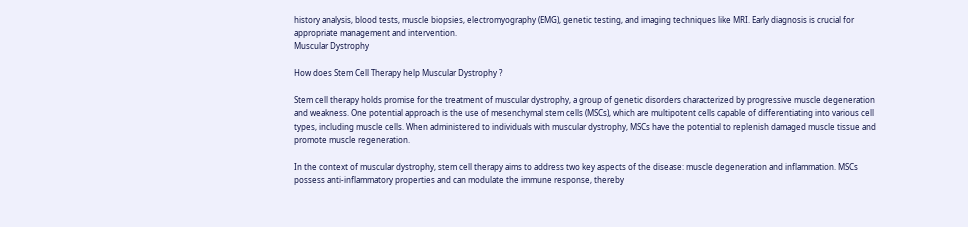history analysis, blood tests, muscle biopsies, electromyography (EMG), genetic testing, and imaging techniques like MRI. Early diagnosis is crucial for appropriate management and intervention.
Muscular Dystrophy

How does Stem Cell Therapy help Muscular Dystrophy ?

Stem cell therapy holds promise for the treatment of muscular dystrophy, a group of genetic disorders characterized by progressive muscle degeneration and weakness. One potential approach is the use of mesenchymal stem cells (MSCs), which are multipotent cells capable of differentiating into various cell types, including muscle cells. When administered to individuals with muscular dystrophy, MSCs have the potential to replenish damaged muscle tissue and promote muscle regeneration.

In the context of muscular dystrophy, stem cell therapy aims to address two key aspects of the disease: muscle degeneration and inflammation. MSCs possess anti-inflammatory properties and can modulate the immune response, thereby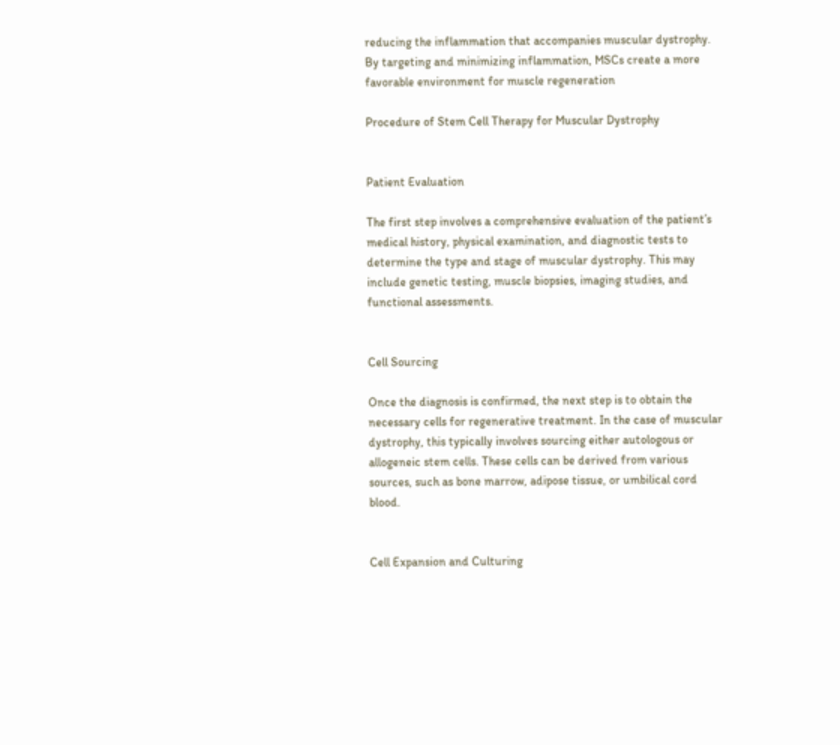reducing the inflammation that accompanies muscular dystrophy. By targeting and minimizing inflammation, MSCs create a more favorable environment for muscle regeneration

Procedure of Stem Cell Therapy for Muscular Dystrophy


Patient Evaluation

The first step involves a comprehensive evaluation of the patient’s medical history, physical examination, and diagnostic tests to determine the type and stage of muscular dystrophy. This may include genetic testing, muscle biopsies, imaging studies, and functional assessments.


Cell Sourcing

Once the diagnosis is confirmed, the next step is to obtain the necessary cells for regenerative treatment. In the case of muscular dystrophy, this typically involves sourcing either autologous or allogeneic stem cells. These cells can be derived from various sources, such as bone marrow, adipose tissue, or umbilical cord blood.


Cell Expansion and Culturing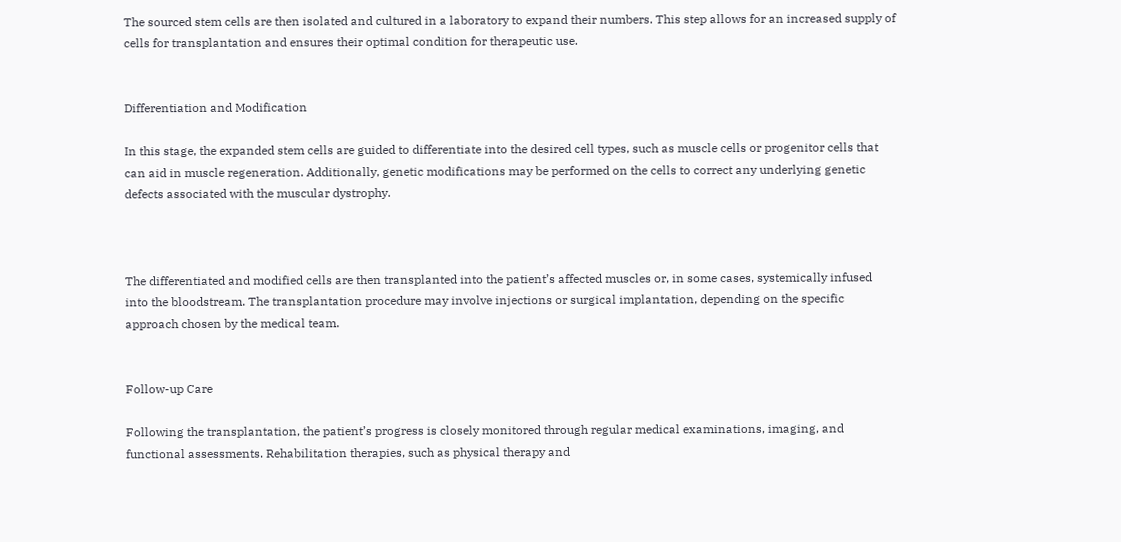The sourced stem cells are then isolated and cultured in a laboratory to expand their numbers. This step allows for an increased supply of cells for transplantation and ensures their optimal condition for therapeutic use.


Differentiation and Modification

In this stage, the expanded stem cells are guided to differentiate into the desired cell types, such as muscle cells or progenitor cells that can aid in muscle regeneration. Additionally, genetic modifications may be performed on the cells to correct any underlying genetic defects associated with the muscular dystrophy.



The differentiated and modified cells are then transplanted into the patient’s affected muscles or, in some cases, systemically infused into the bloodstream. The transplantation procedure may involve injections or surgical implantation, depending on the specific approach chosen by the medical team.


Follow-up Care

Following the transplantation, the patient’s progress is closely monitored through regular medical examinations, imaging, and functional assessments. Rehabilitation therapies, such as physical therapy and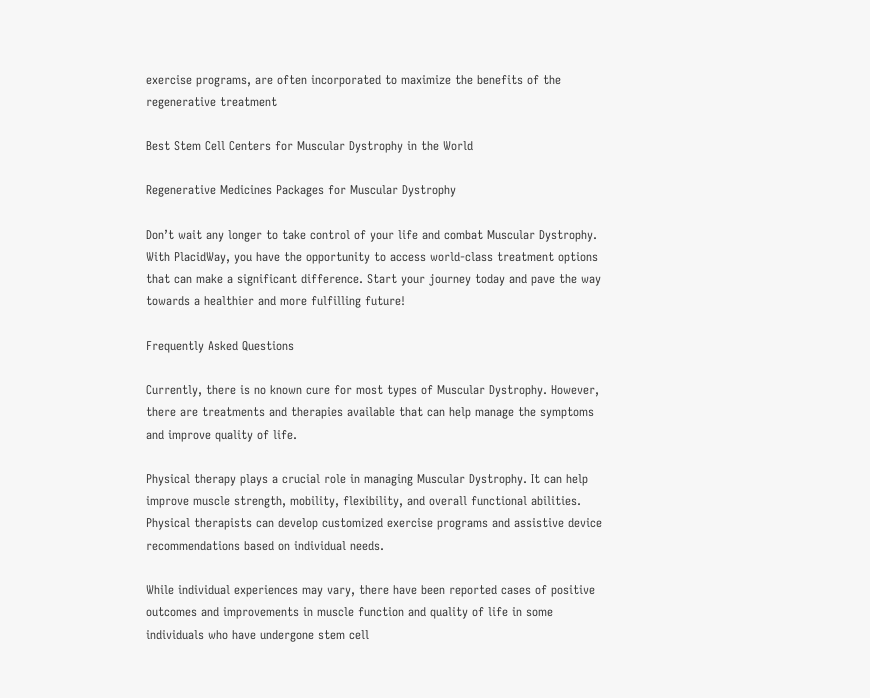exercise programs, are often incorporated to maximize the benefits of the regenerative treatment

Best Stem Cell Centers for Muscular Dystrophy in the World

Regenerative Medicines Packages for Muscular Dystrophy

Don’t wait any longer to take control of your life and combat Muscular Dystrophy. With PlacidWay, you have the opportunity to access world-class treatment options that can make a significant difference. Start your journey today and pave the way towards a healthier and more fulfilling future!

Frequently Asked Questions

Currently, there is no known cure for most types of Muscular Dystrophy. However, there are treatments and therapies available that can help manage the symptoms and improve quality of life.

Physical therapy plays a crucial role in managing Muscular Dystrophy. It can help improve muscle strength, mobility, flexibility, and overall functional abilities. Physical therapists can develop customized exercise programs and assistive device recommendations based on individual needs.

While individual experiences may vary, there have been reported cases of positive outcomes and improvements in muscle function and quality of life in some individuals who have undergone stem cell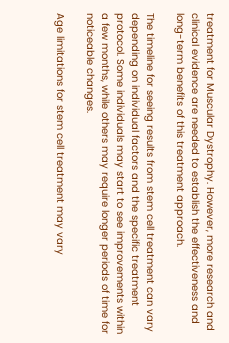treatment for Muscular Dystrophy. However, more research and clinical evidence are needed to establish the effectiveness and long-term benefits of this treatment approach.

The timeline for seeing results from stem cell treatment can vary depending on individual factors and the specific treatment protocol. Some individuals may start to see improvements within a few months, while others may require longer periods of time for noticeable changes.

Age limitations for stem cell treatment may vary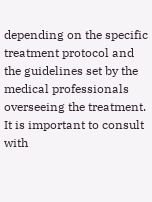depending on the specific treatment protocol and the guidelines set by the medical professionals overseeing the treatment. It is important to consult with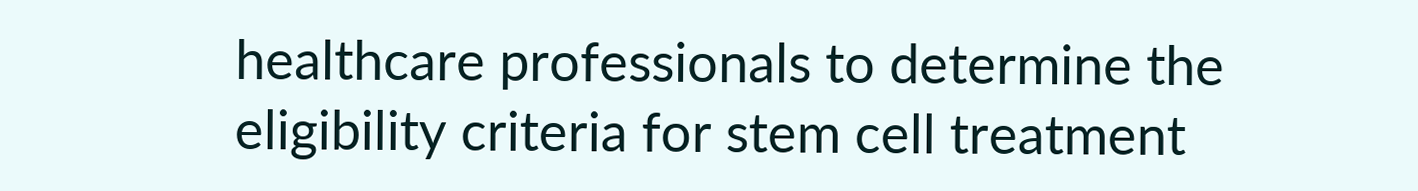healthcare professionals to determine the eligibility criteria for stem cell treatment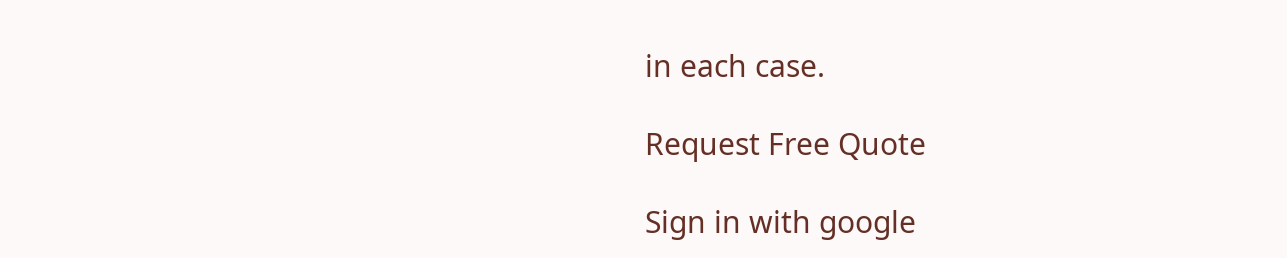in each case.

Request Free Quote

Sign in with google